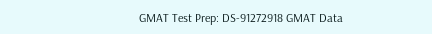GMAT Test Prep: DS-91272918 GMAT Data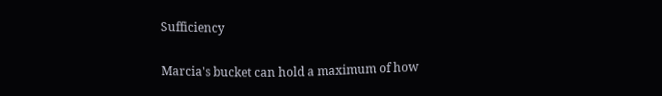Sufficiency

Marcia's bucket can hold a maximum of how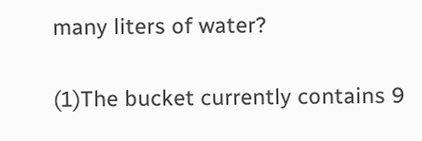many liters of water?

(1)The bucket currently contains 9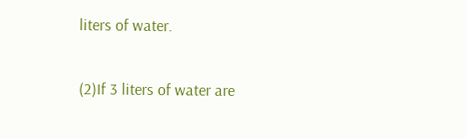liters of water.

(2)If 3 liters of water are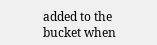added to the bucket when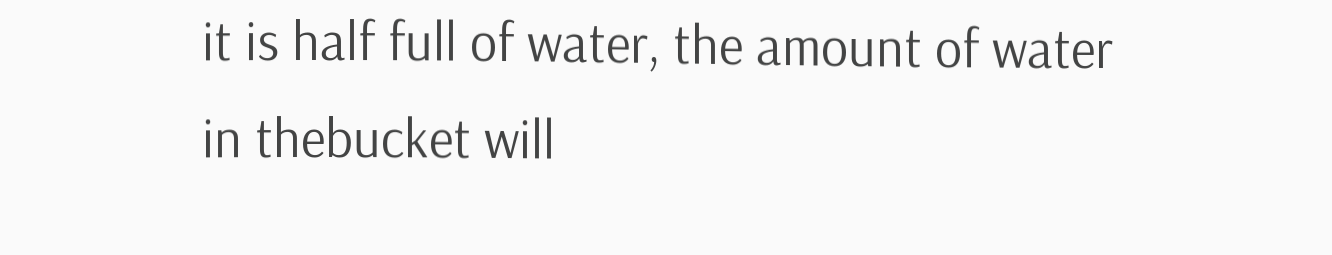it is half full of water, the amount of water in thebucket will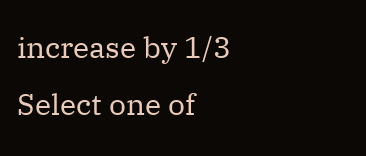increase by 1/3
Select one of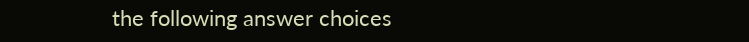the following answer choices